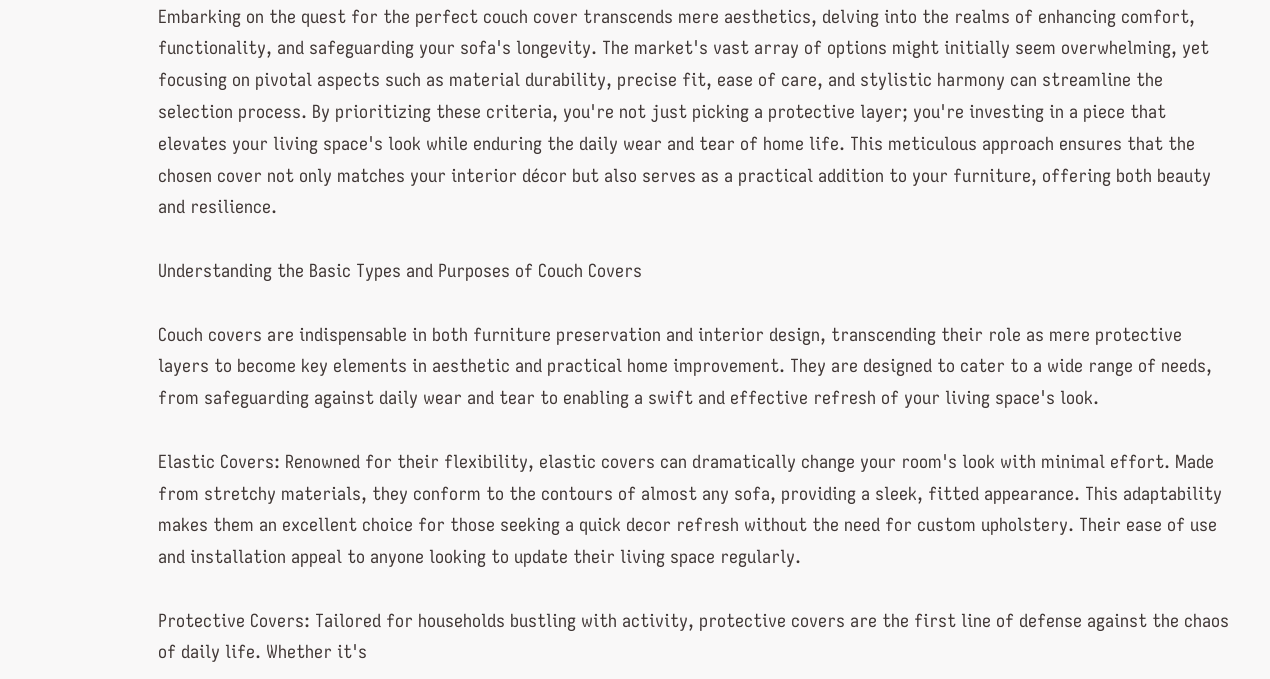Embarking on the quest for the perfect couch cover transcends mere aesthetics, delving into the realms of enhancing comfort, functionality, and safeguarding your sofa's longevity. The market's vast array of options might initially seem overwhelming, yet focusing on pivotal aspects such as material durability, precise fit, ease of care, and stylistic harmony can streamline the selection process. By prioritizing these criteria, you're not just picking a protective layer; you're investing in a piece that elevates your living space's look while enduring the daily wear and tear of home life. This meticulous approach ensures that the chosen cover not only matches your interior décor but also serves as a practical addition to your furniture, offering both beauty and resilience.

Understanding the Basic Types and Purposes of Couch Covers

Couch covers are indispensable in both furniture preservation and interior design, transcending their role as mere protective layers to become key elements in aesthetic and practical home improvement. They are designed to cater to a wide range of needs, from safeguarding against daily wear and tear to enabling a swift and effective refresh of your living space's look.

Elastic Covers: Renowned for their flexibility, elastic covers can dramatically change your room's look with minimal effort. Made from stretchy materials, they conform to the contours of almost any sofa, providing a sleek, fitted appearance. This adaptability makes them an excellent choice for those seeking a quick decor refresh without the need for custom upholstery. Their ease of use and installation appeal to anyone looking to update their living space regularly.

Protective Covers: Tailored for households bustling with activity, protective covers are the first line of defense against the chaos of daily life. Whether it's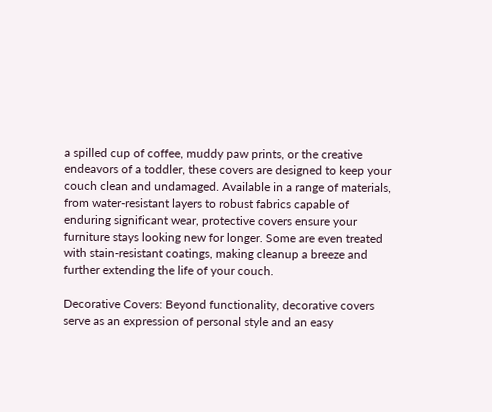a spilled cup of coffee, muddy paw prints, or the creative endeavors of a toddler, these covers are designed to keep your couch clean and undamaged. Available in a range of materials, from water-resistant layers to robust fabrics capable of enduring significant wear, protective covers ensure your furniture stays looking new for longer. Some are even treated with stain-resistant coatings, making cleanup a breeze and further extending the life of your couch.

Decorative Covers: Beyond functionality, decorative covers serve as an expression of personal style and an easy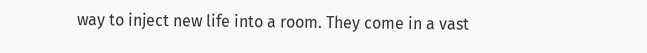way to inject new life into a room. They come in a vast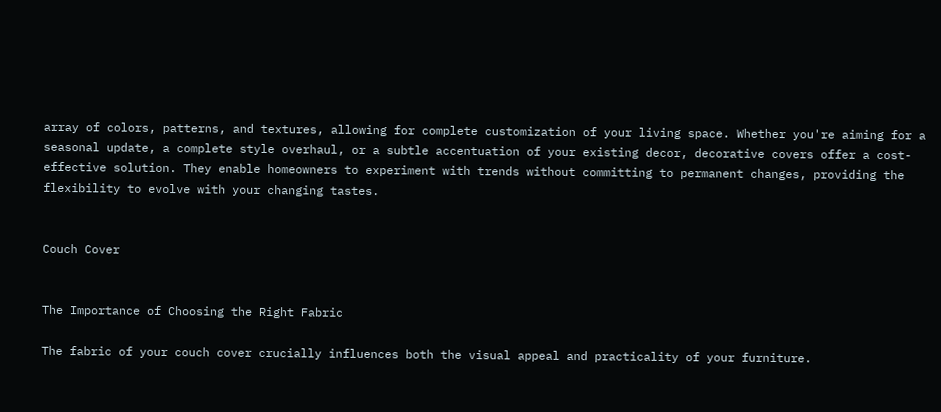array of colors, patterns, and textures, allowing for complete customization of your living space. Whether you're aiming for a seasonal update, a complete style overhaul, or a subtle accentuation of your existing decor, decorative covers offer a cost-effective solution. They enable homeowners to experiment with trends without committing to permanent changes, providing the flexibility to evolve with your changing tastes.


Couch Cover


The Importance of Choosing the Right Fabric

The fabric of your couch cover crucially influences both the visual appeal and practicality of your furniture.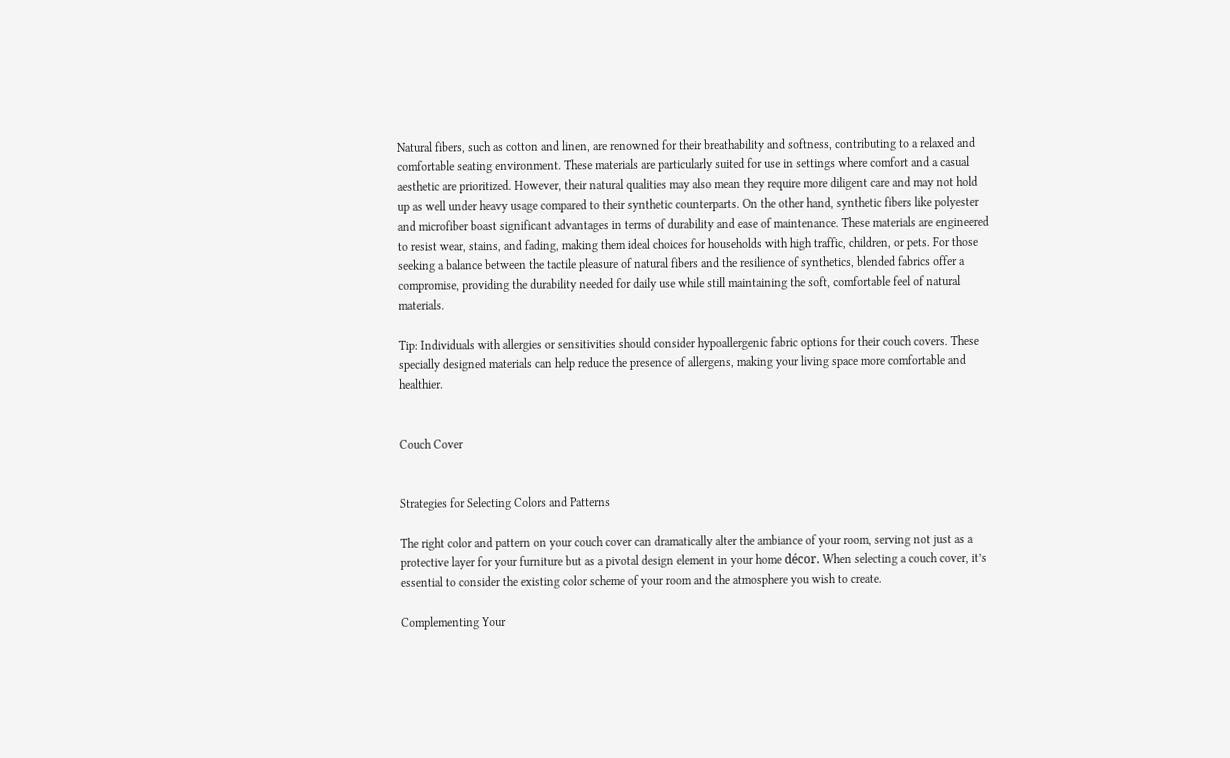Natural fibers, such as cotton and linen, are renowned for their breathability and softness, contributing to a relaxed and comfortable seating environment. These materials are particularly suited for use in settings where comfort and a casual aesthetic are prioritized. However, their natural qualities may also mean they require more diligent care and may not hold up as well under heavy usage compared to their synthetic counterparts. On the other hand, synthetic fibers like polyester and microfiber boast significant advantages in terms of durability and ease of maintenance. These materials are engineered to resist wear, stains, and fading, making them ideal choices for households with high traffic, children, or pets. For those seeking a balance between the tactile pleasure of natural fibers and the resilience of synthetics, blended fabrics offer a compromise, providing the durability needed for daily use while still maintaining the soft, comfortable feel of natural materials.

Tip: Individuals with allergies or sensitivities should consider hypoallergenic fabric options for their couch covers. These specially designed materials can help reduce the presence of allergens, making your living space more comfortable and healthier.


Couch Cover


Strategies for Selecting Colors and Patterns

The right color and pattern on your couch cover can dramatically alter the ambiance of your room, serving not just as a protective layer for your furniture but as a pivotal design element in your home décor. When selecting a couch cover, it’s essential to consider the existing color scheme of your room and the atmosphere you wish to create.

Complementing Your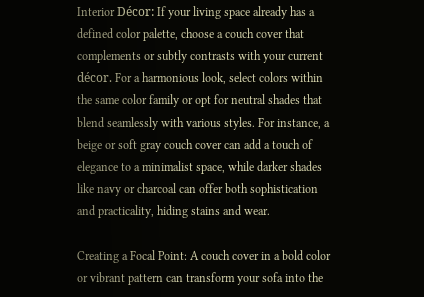Interior Décor: If your living space already has a defined color palette, choose a couch cover that complements or subtly contrasts with your current décor. For a harmonious look, select colors within the same color family or opt for neutral shades that blend seamlessly with various styles. For instance, a beige or soft gray couch cover can add a touch of elegance to a minimalist space, while darker shades like navy or charcoal can offer both sophistication and practicality, hiding stains and wear.

Creating a Focal Point: A couch cover in a bold color or vibrant pattern can transform your sofa into the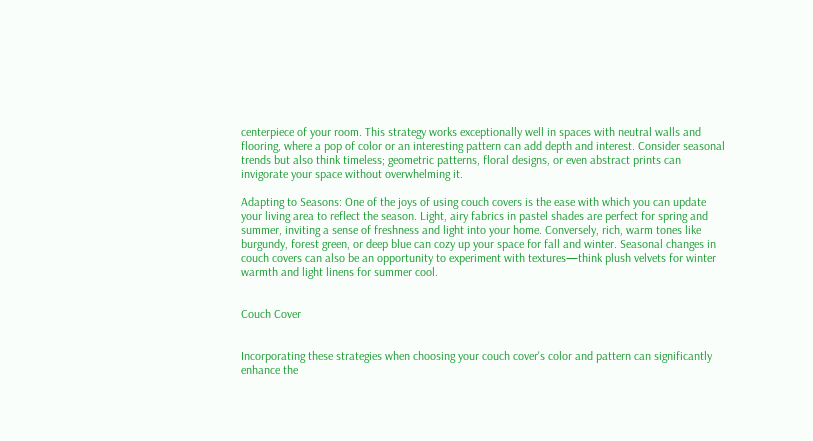centerpiece of your room. This strategy works exceptionally well in spaces with neutral walls and flooring, where a pop of color or an interesting pattern can add depth and interest. Consider seasonal trends but also think timeless; geometric patterns, floral designs, or even abstract prints can invigorate your space without overwhelming it.

Adapting to Seasons: One of the joys of using couch covers is the ease with which you can update your living area to reflect the season. Light, airy fabrics in pastel shades are perfect for spring and summer, inviting a sense of freshness and light into your home. Conversely, rich, warm tones like burgundy, forest green, or deep blue can cozy up your space for fall and winter. Seasonal changes in couch covers can also be an opportunity to experiment with textures—think plush velvets for winter warmth and light linens for summer cool.


Couch Cover


Incorporating these strategies when choosing your couch cover's color and pattern can significantly enhance the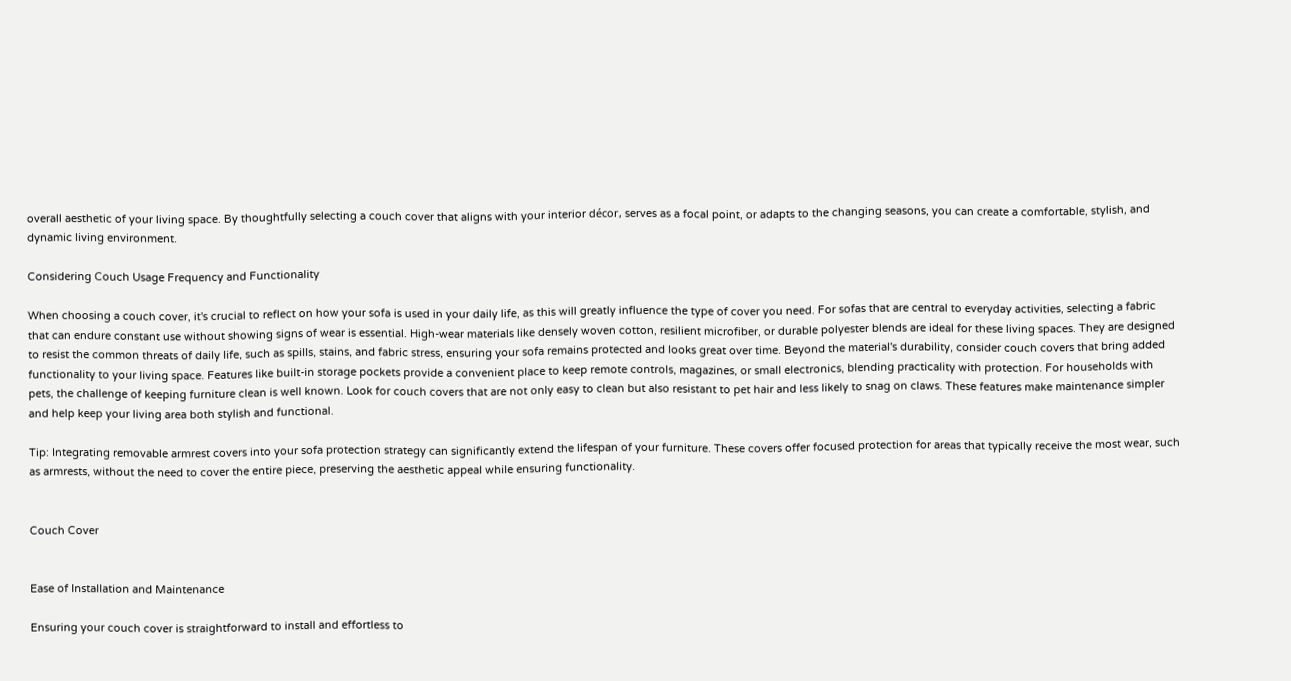overall aesthetic of your living space. By thoughtfully selecting a couch cover that aligns with your interior décor, serves as a focal point, or adapts to the changing seasons, you can create a comfortable, stylish, and dynamic living environment.

Considering Couch Usage Frequency and Functionality

When choosing a couch cover, it's crucial to reflect on how your sofa is used in your daily life, as this will greatly influence the type of cover you need. For sofas that are central to everyday activities, selecting a fabric that can endure constant use without showing signs of wear is essential. High-wear materials like densely woven cotton, resilient microfiber, or durable polyester blends are ideal for these living spaces. They are designed to resist the common threats of daily life, such as spills, stains, and fabric stress, ensuring your sofa remains protected and looks great over time. Beyond the material's durability, consider couch covers that bring added functionality to your living space. Features like built-in storage pockets provide a convenient place to keep remote controls, magazines, or small electronics, blending practicality with protection. For households with pets, the challenge of keeping furniture clean is well known. Look for couch covers that are not only easy to clean but also resistant to pet hair and less likely to snag on claws. These features make maintenance simpler and help keep your living area both stylish and functional.

Tip: Integrating removable armrest covers into your sofa protection strategy can significantly extend the lifespan of your furniture. These covers offer focused protection for areas that typically receive the most wear, such as armrests, without the need to cover the entire piece, preserving the aesthetic appeal while ensuring functionality.


Couch Cover


Ease of Installation and Maintenance

Ensuring your couch cover is straightforward to install and effortless to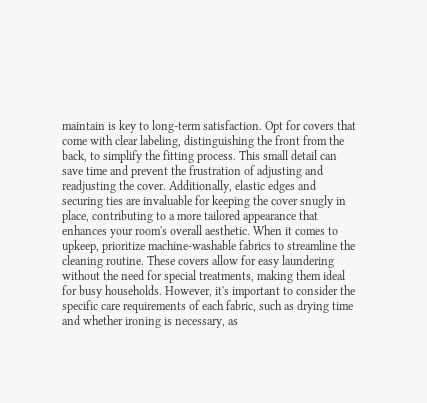maintain is key to long-term satisfaction. Opt for covers that come with clear labeling, distinguishing the front from the back, to simplify the fitting process. This small detail can save time and prevent the frustration of adjusting and readjusting the cover. Additionally, elastic edges and securing ties are invaluable for keeping the cover snugly in place, contributing to a more tailored appearance that enhances your room's overall aesthetic. When it comes to upkeep, prioritize machine-washable fabrics to streamline the cleaning routine. These covers allow for easy laundering without the need for special treatments, making them ideal for busy households. However, it's important to consider the specific care requirements of each fabric, such as drying time and whether ironing is necessary, as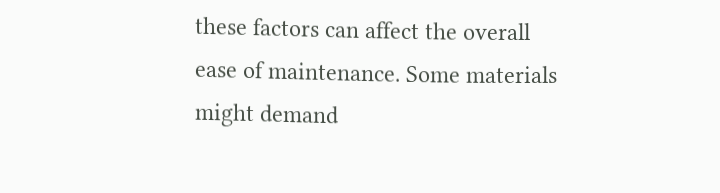these factors can affect the overall ease of maintenance. Some materials might demand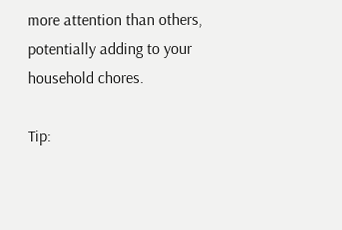more attention than others, potentially adding to your household chores.

Tip: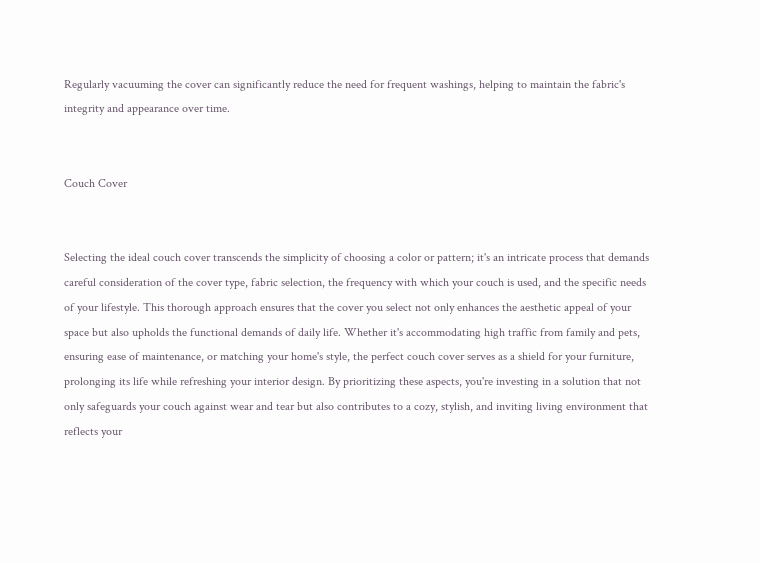Regularly vacuuming the cover can significantly reduce the need for frequent washings, helping to maintain the fabric's integrity and appearance over time.


Couch Cover


Selecting the ideal couch cover transcends the simplicity of choosing a color or pattern; it's an intricate process that demands careful consideration of the cover type, fabric selection, the frequency with which your couch is used, and the specific needs of your lifestyle. This thorough approach ensures that the cover you select not only enhances the aesthetic appeal of your space but also upholds the functional demands of daily life. Whether it's accommodating high traffic from family and pets, ensuring ease of maintenance, or matching your home's style, the perfect couch cover serves as a shield for your furniture, prolonging its life while refreshing your interior design. By prioritizing these aspects, you're investing in a solution that not only safeguards your couch against wear and tear but also contributes to a cozy, stylish, and inviting living environment that reflects your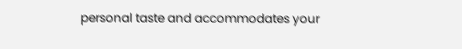personal taste and accommodates your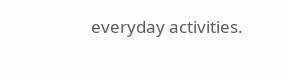everyday activities.